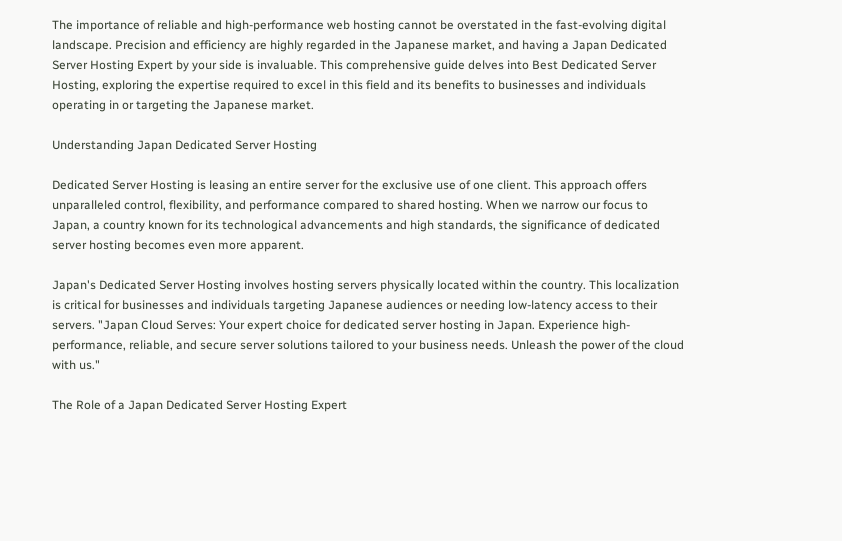The importance of reliable and high-performance web hosting cannot be overstated in the fast-evolving digital landscape. Precision and efficiency are highly regarded in the Japanese market, and having a Japan Dedicated Server Hosting Expert by your side is invaluable. This comprehensive guide delves into Best Dedicated Server Hosting, exploring the expertise required to excel in this field and its benefits to businesses and individuals operating in or targeting the Japanese market.

Understanding Japan Dedicated Server Hosting

Dedicated Server Hosting is leasing an entire server for the exclusive use of one client. This approach offers unparalleled control, flexibility, and performance compared to shared hosting. When we narrow our focus to Japan, a country known for its technological advancements and high standards, the significance of dedicated server hosting becomes even more apparent.

Japan's Dedicated Server Hosting involves hosting servers physically located within the country. This localization is critical for businesses and individuals targeting Japanese audiences or needing low-latency access to their servers. "Japan Cloud Serves: Your expert choice for dedicated server hosting in Japan. Experience high-performance, reliable, and secure server solutions tailored to your business needs. Unleash the power of the cloud with us."

The Role of a Japan Dedicated Server Hosting Expert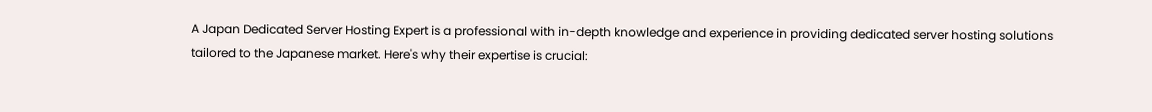A Japan Dedicated Server Hosting Expert is a professional with in-depth knowledge and experience in providing dedicated server hosting solutions tailored to the Japanese market. Here's why their expertise is crucial: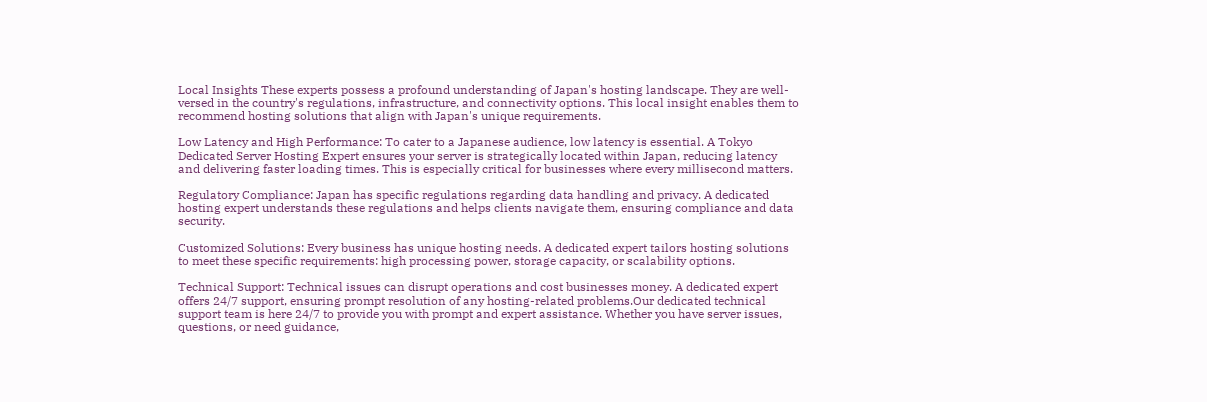Local Insights These experts possess a profound understanding of Japan's hosting landscape. They are well-versed in the country's regulations, infrastructure, and connectivity options. This local insight enables them to recommend hosting solutions that align with Japan's unique requirements.

Low Latency and High Performance: To cater to a Japanese audience, low latency is essential. A Tokyo Dedicated Server Hosting Expert ensures your server is strategically located within Japan, reducing latency and delivering faster loading times. This is especially critical for businesses where every millisecond matters.

Regulatory Compliance: Japan has specific regulations regarding data handling and privacy. A dedicated hosting expert understands these regulations and helps clients navigate them, ensuring compliance and data security.

Customized Solutions: Every business has unique hosting needs. A dedicated expert tailors hosting solutions to meet these specific requirements: high processing power, storage capacity, or scalability options.

Technical Support: Technical issues can disrupt operations and cost businesses money. A dedicated expert offers 24/7 support, ensuring prompt resolution of any hosting-related problems.Our dedicated technical support team is here 24/7 to provide you with prompt and expert assistance. Whether you have server issues, questions, or need guidance,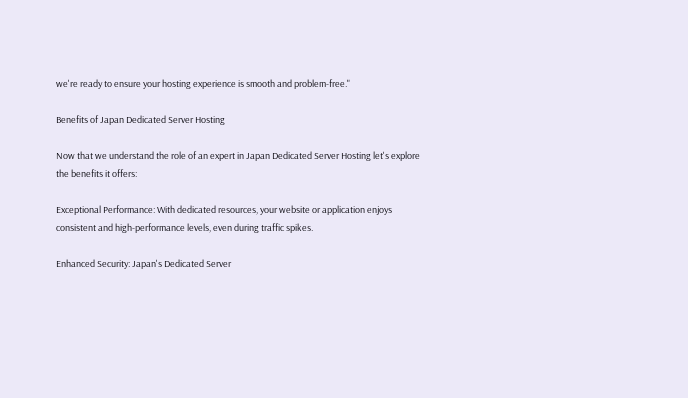we're ready to ensure your hosting experience is smooth and problem-free."

Benefits of Japan Dedicated Server Hosting

Now that we understand the role of an expert in Japan Dedicated Server Hosting let's explore the benefits it offers:

Exceptional Performance: With dedicated resources, your website or application enjoys consistent and high-performance levels, even during traffic spikes.

Enhanced Security: Japan's Dedicated Server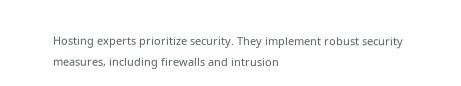Hosting experts prioritize security. They implement robust security measures, including firewalls and intrusion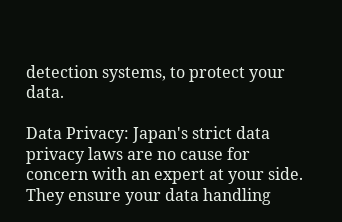detection systems, to protect your data.

Data Privacy: Japan's strict data privacy laws are no cause for concern with an expert at your side. They ensure your data handling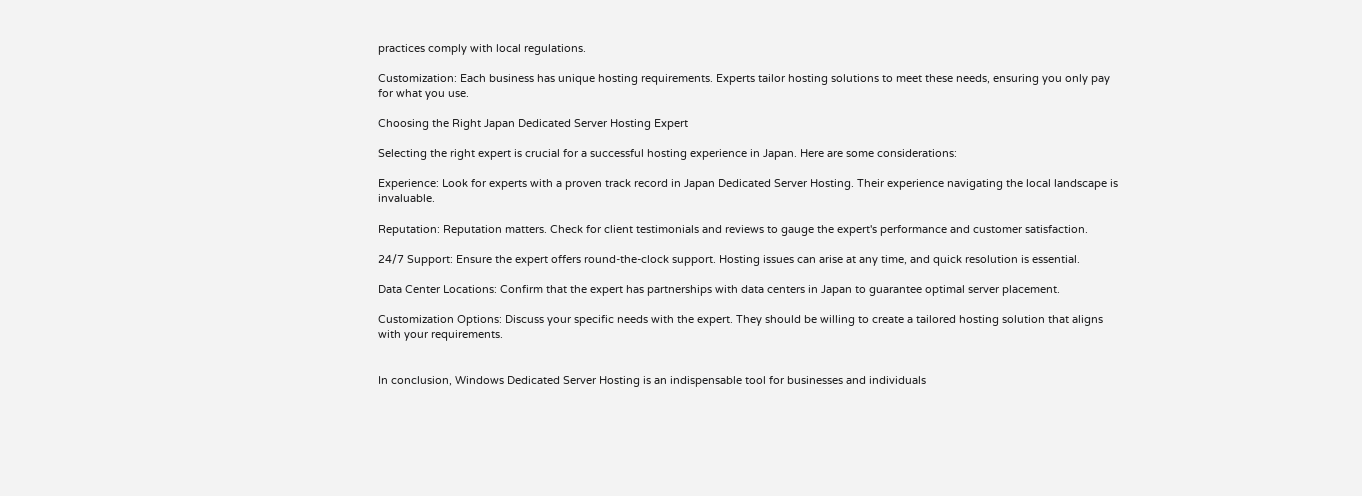practices comply with local regulations.

Customization: Each business has unique hosting requirements. Experts tailor hosting solutions to meet these needs, ensuring you only pay for what you use.

Choosing the Right Japan Dedicated Server Hosting Expert

Selecting the right expert is crucial for a successful hosting experience in Japan. Here are some considerations:

Experience: Look for experts with a proven track record in Japan Dedicated Server Hosting. Their experience navigating the local landscape is invaluable.

Reputation: Reputation matters. Check for client testimonials and reviews to gauge the expert's performance and customer satisfaction.

24/7 Support: Ensure the expert offers round-the-clock support. Hosting issues can arise at any time, and quick resolution is essential.

Data Center Locations: Confirm that the expert has partnerships with data centers in Japan to guarantee optimal server placement.

Customization Options: Discuss your specific needs with the expert. They should be willing to create a tailored hosting solution that aligns with your requirements.


In conclusion, Windows Dedicated Server Hosting is an indispensable tool for businesses and individuals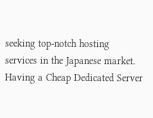seeking top-notch hosting services in the Japanese market. Having a Cheap Dedicated Server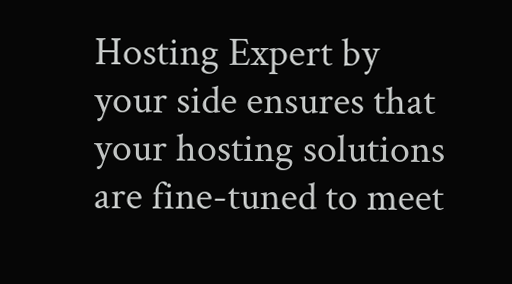Hosting Expert by your side ensures that your hosting solutions are fine-tuned to meet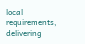local requirements, delivering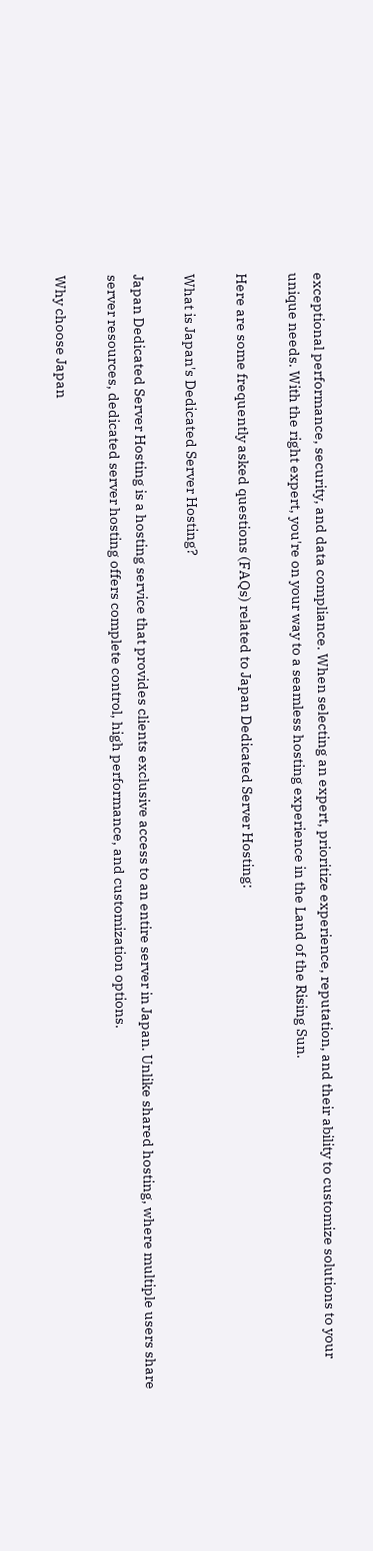exceptional performance, security, and data compliance. When selecting an expert, prioritize experience, reputation, and their ability to customize solutions to your unique needs. With the right expert, you're on your way to a seamless hosting experience in the Land of the Rising Sun.

Here are some frequently asked questions (FAQs) related to Japan Dedicated Server Hosting:

What is Japan's Dedicated Server Hosting?

Japan Dedicated Server Hosting is a hosting service that provides clients exclusive access to an entire server in Japan. Unlike shared hosting, where multiple users share server resources, dedicated server hosting offers complete control, high performance, and customization options.

Why choose Japan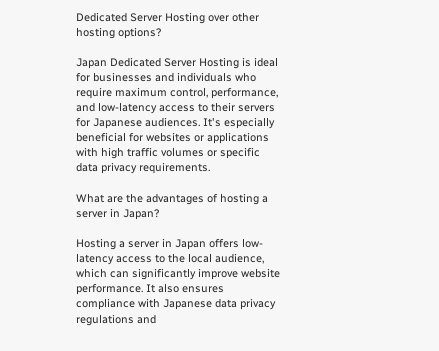Dedicated Server Hosting over other hosting options?

Japan Dedicated Server Hosting is ideal for businesses and individuals who require maximum control, performance, and low-latency access to their servers for Japanese audiences. It's especially beneficial for websites or applications with high traffic volumes or specific data privacy requirements.

What are the advantages of hosting a server in Japan?

Hosting a server in Japan offers low-latency access to the local audience, which can significantly improve website performance. It also ensures compliance with Japanese data privacy regulations and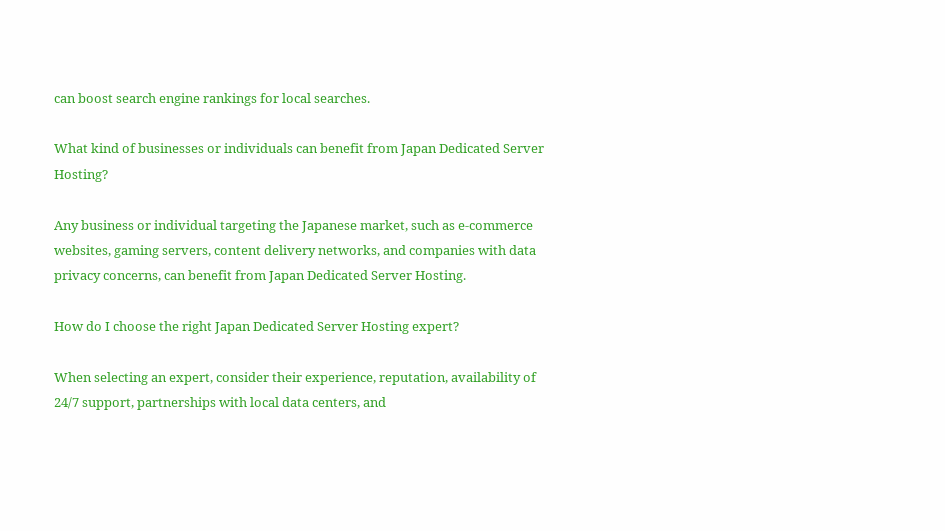can boost search engine rankings for local searches.

What kind of businesses or individuals can benefit from Japan Dedicated Server Hosting?

Any business or individual targeting the Japanese market, such as e-commerce websites, gaming servers, content delivery networks, and companies with data privacy concerns, can benefit from Japan Dedicated Server Hosting.

How do I choose the right Japan Dedicated Server Hosting expert?

When selecting an expert, consider their experience, reputation, availability of 24/7 support, partnerships with local data centers, and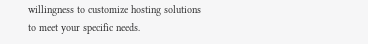willingness to customize hosting solutions to meet your specific needs.